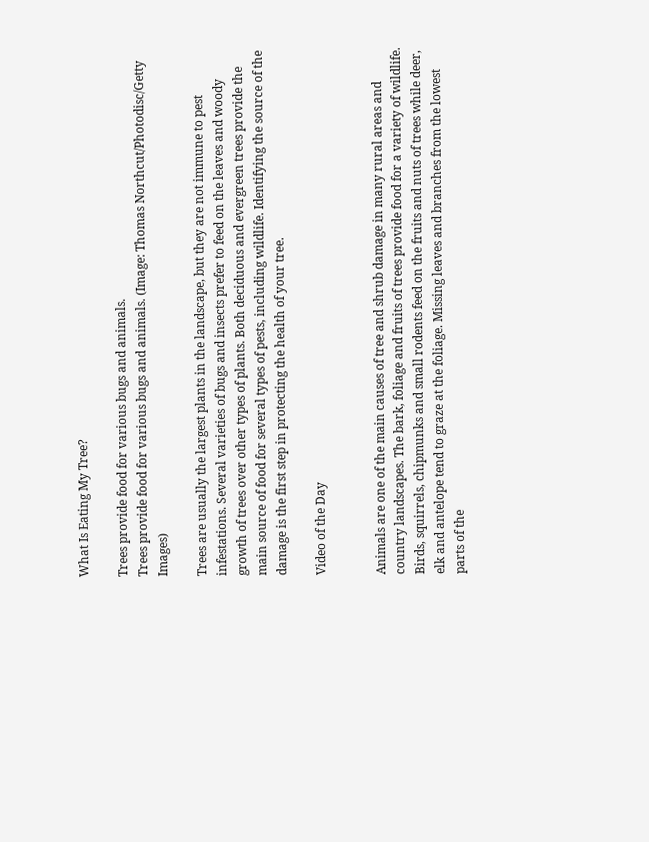What Is Eating My Tree?

Trees provide food for various bugs and animals.
Trees provide food for various bugs and animals. (Image: Thomas Northcut/Photodisc/Getty Images)

Trees are usually the largest plants in the landscape, but they are not immune to pest infestations. Several varieties of bugs and insects prefer to feed on the leaves and woody growth of trees over other types of plants. Both deciduous and evergreen trees provide the main source of food for several types of pests, including wildlife. Identifying the source of the damage is the first step in protecting the health of your tree.

Video of the Day


Animals are one of the main causes of tree and shrub damage in many rural areas and country landscapes. The bark, foliage and fruits of trees provide food for a variety of wildlife. Birds, squirrels, chipmunks and small rodents feed on the fruits and nuts of trees while deer, elk and antelope tend to graze at the foliage. Missing leaves and branches from the lowest parts of the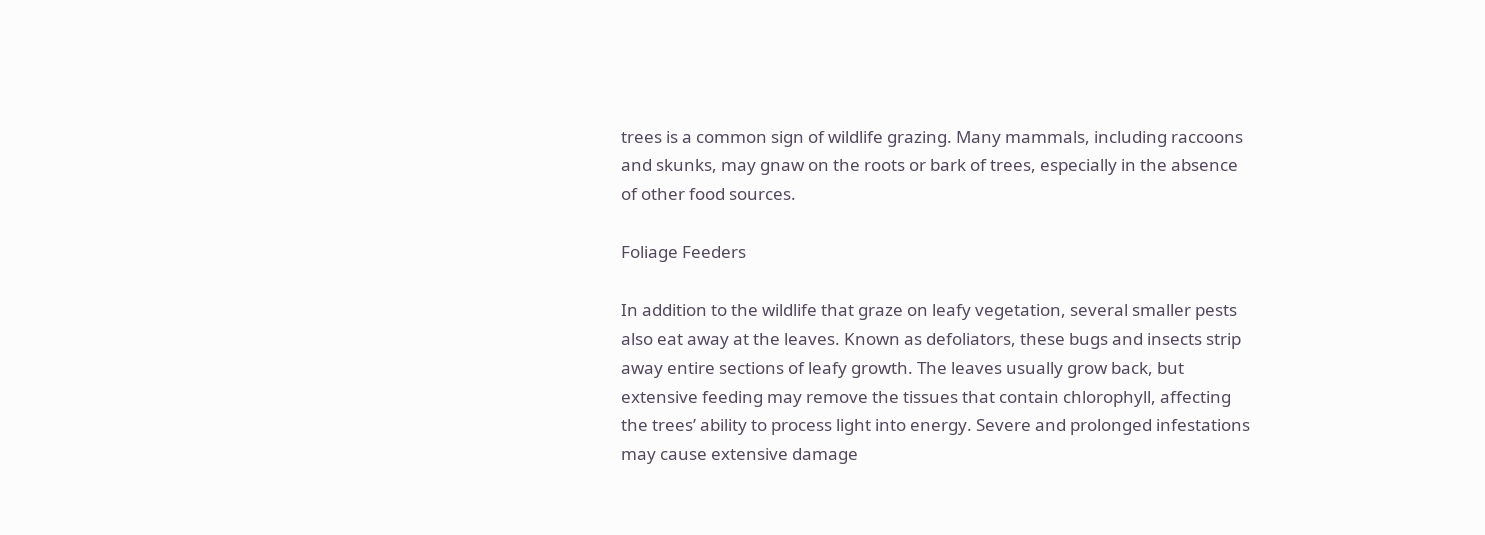trees is a common sign of wildlife grazing. Many mammals, including raccoons and skunks, may gnaw on the roots or bark of trees, especially in the absence of other food sources.

Foliage Feeders

In addition to the wildlife that graze on leafy vegetation, several smaller pests also eat away at the leaves. Known as defoliators, these bugs and insects strip away entire sections of leafy growth. The leaves usually grow back, but extensive feeding may remove the tissues that contain chlorophyll, affecting the trees’ ability to process light into energy. Severe and prolonged infestations may cause extensive damage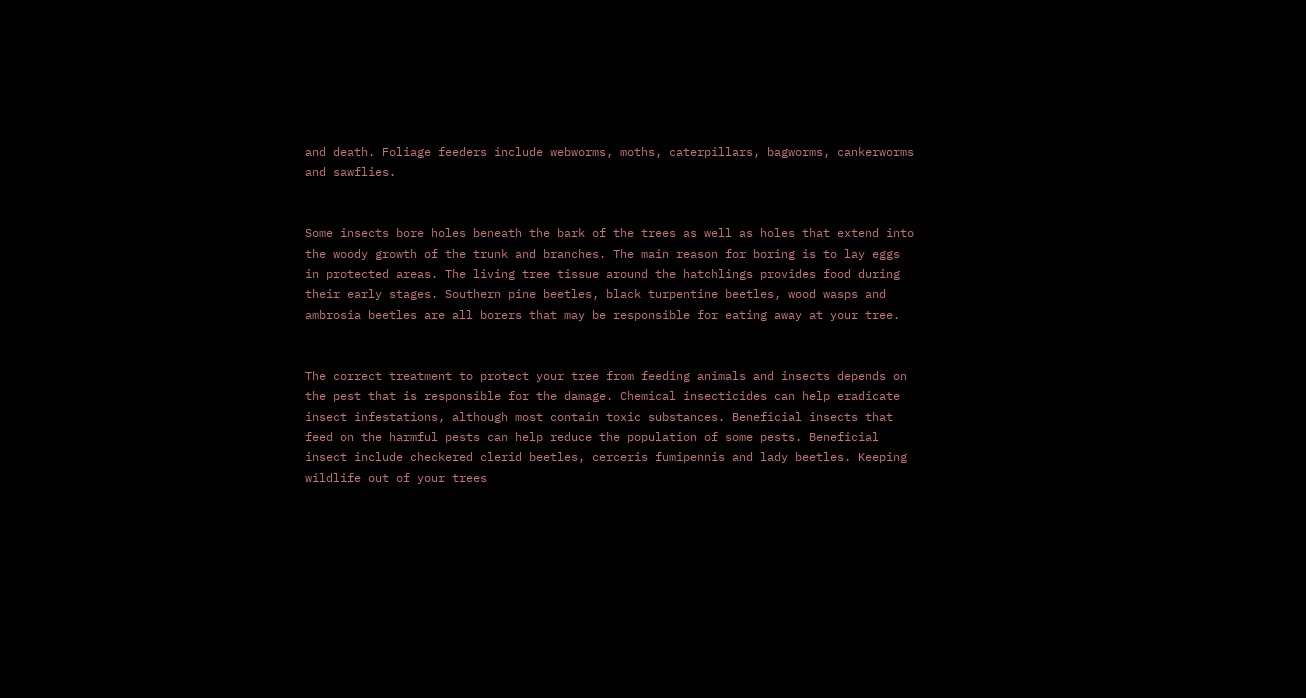and death. Foliage feeders include webworms, moths, caterpillars, bagworms, cankerworms and sawflies.


Some insects bore holes beneath the bark of the trees as well as holes that extend into the woody growth of the trunk and branches. The main reason for boring is to lay eggs in protected areas. The living tree tissue around the hatchlings provides food during their early stages. Southern pine beetles, black turpentine beetles, wood wasps and ambrosia beetles are all borers that may be responsible for eating away at your tree.


The correct treatment to protect your tree from feeding animals and insects depends on the pest that is responsible for the damage. Chemical insecticides can help eradicate insect infestations, although most contain toxic substances. Beneficial insects that feed on the harmful pests can help reduce the population of some pests. Beneficial insect include checkered clerid beetles, cerceris fumipennis and lady beetles. Keeping wildlife out of your trees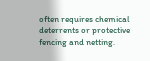often requires chemical deterrents or protective fencing and netting.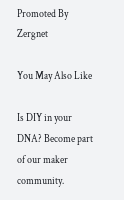Promoted By Zergnet

You May Also Like

Is DIY in your DNA? Become part of our maker community.